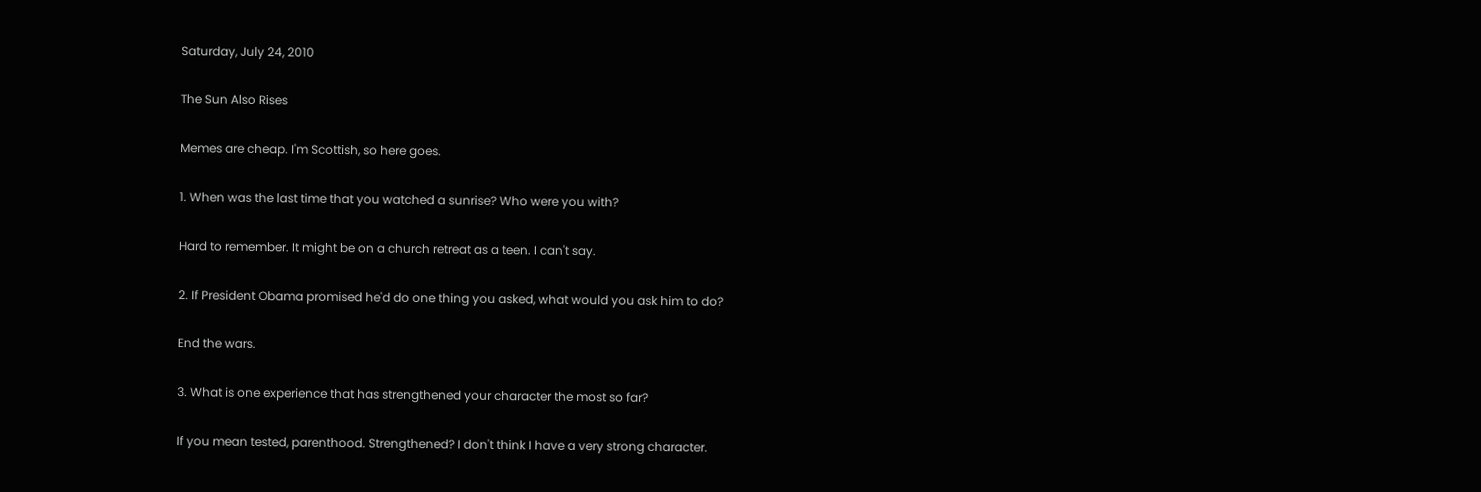Saturday, July 24, 2010

The Sun Also Rises

Memes are cheap. I'm Scottish, so here goes.

1. When was the last time that you watched a sunrise? Who were you with?

Hard to remember. It might be on a church retreat as a teen. I can't say.

2. If President Obama promised he'd do one thing you asked, what would you ask him to do?

End the wars.

3. What is one experience that has strengthened your character the most so far?

If you mean tested, parenthood. Strengthened? I don't think I have a very strong character.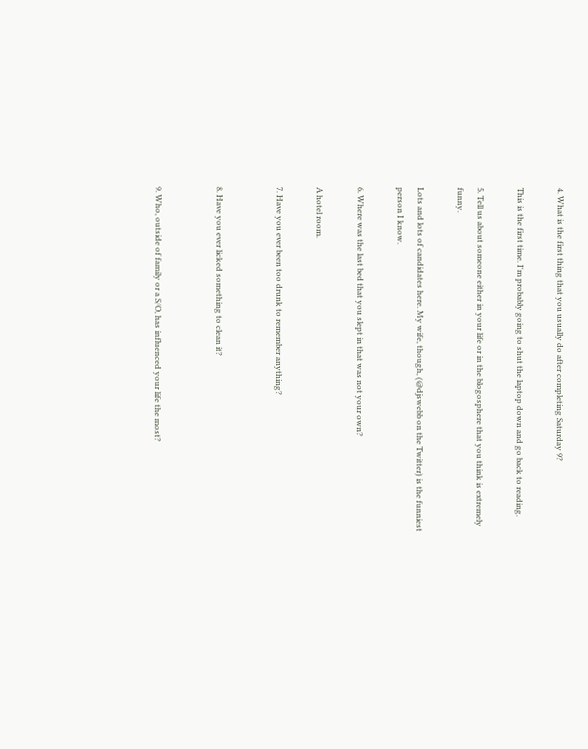4. What is the first thing that you usually do after completing Saturday 9?

This is the first time. I'm probably going to shut the laptop down and go back to reading.

5. Tell us about someone either in your life or in the blogosphere that you think is extremely funny.

Lots and lots of candidates here. My wife, though, (@djswebb on the Twitter) is the funniest person I know.

6. Where was the last bed that you slept in that was not your own?

A hotel room.

7. Have you ever been too drunk to remember anything?


8. Have you ever licked something to clean it?


9. Who, outside of family or a S/O, has influenced your life the most?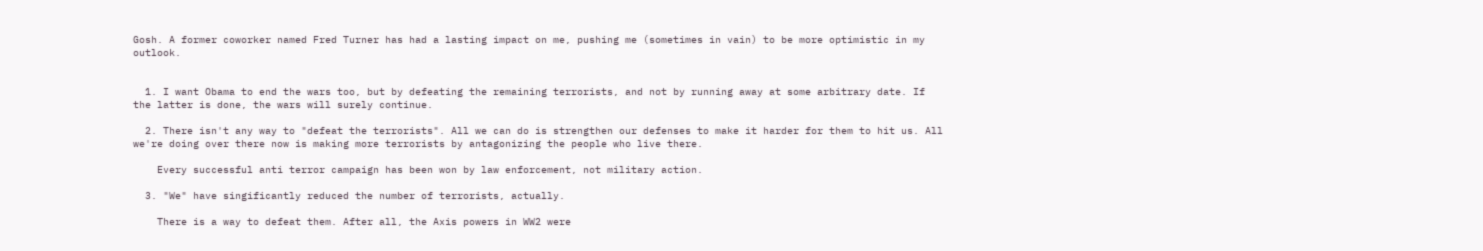Gosh. A former coworker named Fred Turner has had a lasting impact on me, pushing me (sometimes in vain) to be more optimistic in my outlook.


  1. I want Obama to end the wars too, but by defeating the remaining terrorists, and not by running away at some arbitrary date. If the latter is done, the wars will surely continue.

  2. There isn't any way to "defeat the terrorists". All we can do is strengthen our defenses to make it harder for them to hit us. All we're doing over there now is making more terrorists by antagonizing the people who live there.

    Every successful anti terror campaign has been won by law enforcement, not military action.

  3. "We" have singificantly reduced the number of terrorists, actually.

    There is a way to defeat them. After all, the Axis powers in WW2 were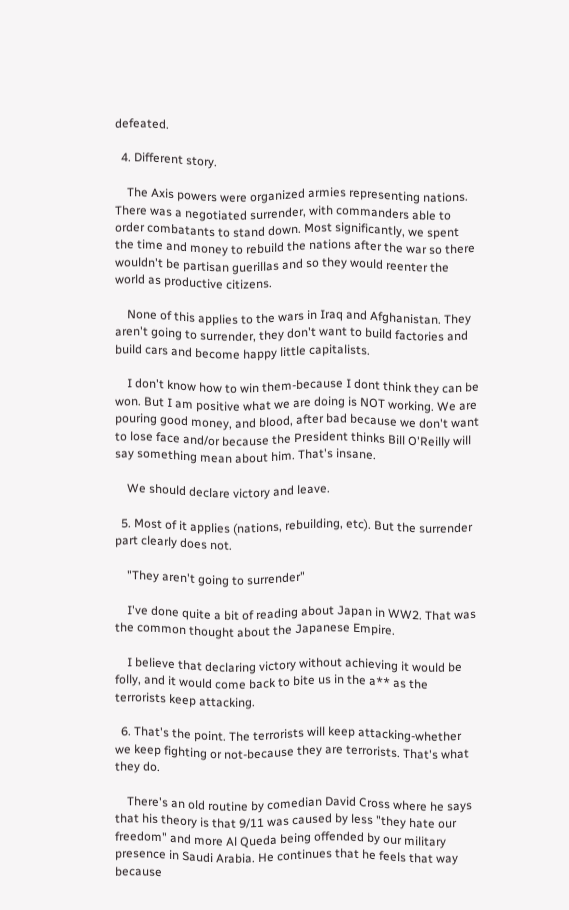defeated.

  4. Different story.

    The Axis powers were organized armies representing nations. There was a negotiated surrender, with commanders able to order combatants to stand down. Most significantly, we spent the time and money to rebuild the nations after the war so there wouldn't be partisan guerillas and so they would reenter the world as productive citizens.

    None of this applies to the wars in Iraq and Afghanistan. They aren't going to surrender, they don't want to build factories and build cars and become happy little capitalists.

    I don't know how to win them-because I dont think they can be won. But I am positive what we are doing is NOT working. We are pouring good money, and blood, after bad because we don't want to lose face and/or because the President thinks Bill O'Reilly will say something mean about him. That's insane.

    We should declare victory and leave.

  5. Most of it applies (nations, rebuilding, etc). But the surrender part clearly does not.

    "They aren't going to surrender"

    I've done quite a bit of reading about Japan in WW2. That was the common thought about the Japanese Empire.

    I believe that declaring victory without achieving it would be folly, and it would come back to bite us in the a** as the terrorists keep attacking.

  6. That's the point. The terrorists will keep attacking-whether we keep fighting or not-because they are terrorists. That's what they do.

    There's an old routine by comedian David Cross where he says that his theory is that 9/11 was caused by less "they hate our freedom" and more Al Queda being offended by our military presence in Saudi Arabia. He continues that he feels that way because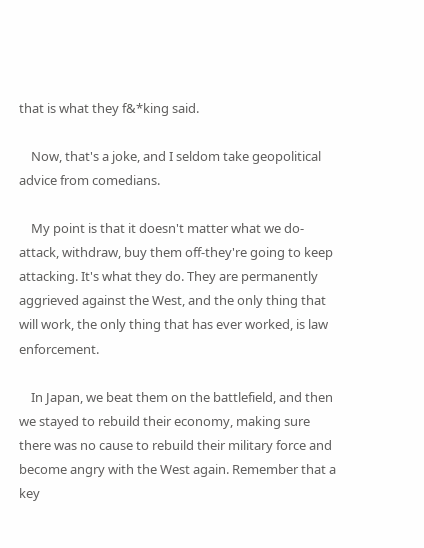that is what they f&*king said.

    Now, that's a joke, and I seldom take geopolitical advice from comedians.

    My point is that it doesn't matter what we do-attack, withdraw, buy them off-they're going to keep attacking. It's what they do. They are permanently aggrieved against the West, and the only thing that will work, the only thing that has ever worked, is law enforcement.

    In Japan, we beat them on the battlefield, and then we stayed to rebuild their economy, making sure there was no cause to rebuild their military force and become angry with the West again. Remember that a key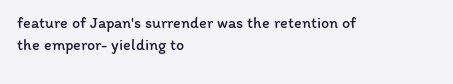feature of Japan's surrender was the retention of the emperor- yielding to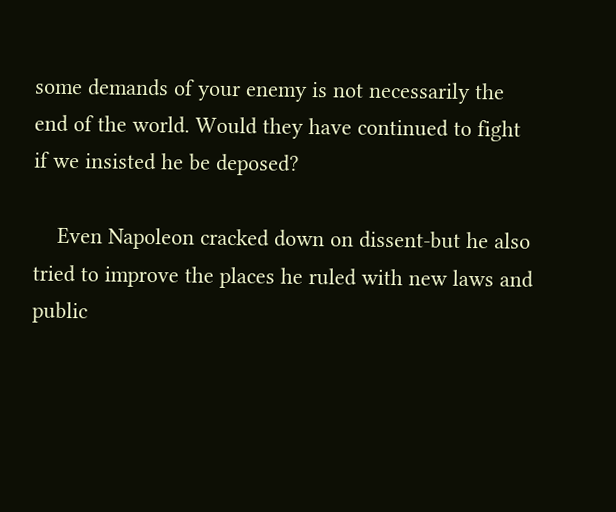some demands of your enemy is not necessarily the end of the world. Would they have continued to fight if we insisted he be deposed?

    Even Napoleon cracked down on dissent-but he also tried to improve the places he ruled with new laws and public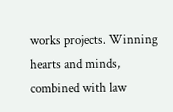works projects. Winning hearts and minds, combined with law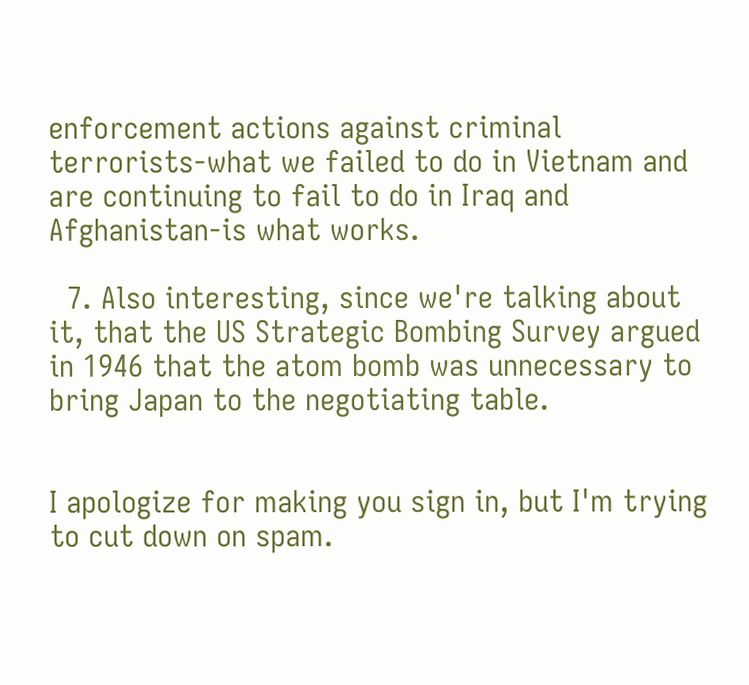enforcement actions against criminal terrorists-what we failed to do in Vietnam and are continuing to fail to do in Iraq and Afghanistan-is what works.

  7. Also interesting, since we're talking about it, that the US Strategic Bombing Survey argued in 1946 that the atom bomb was unnecessary to bring Japan to the negotiating table.


I apologize for making you sign in, but I'm trying to cut down on spam.